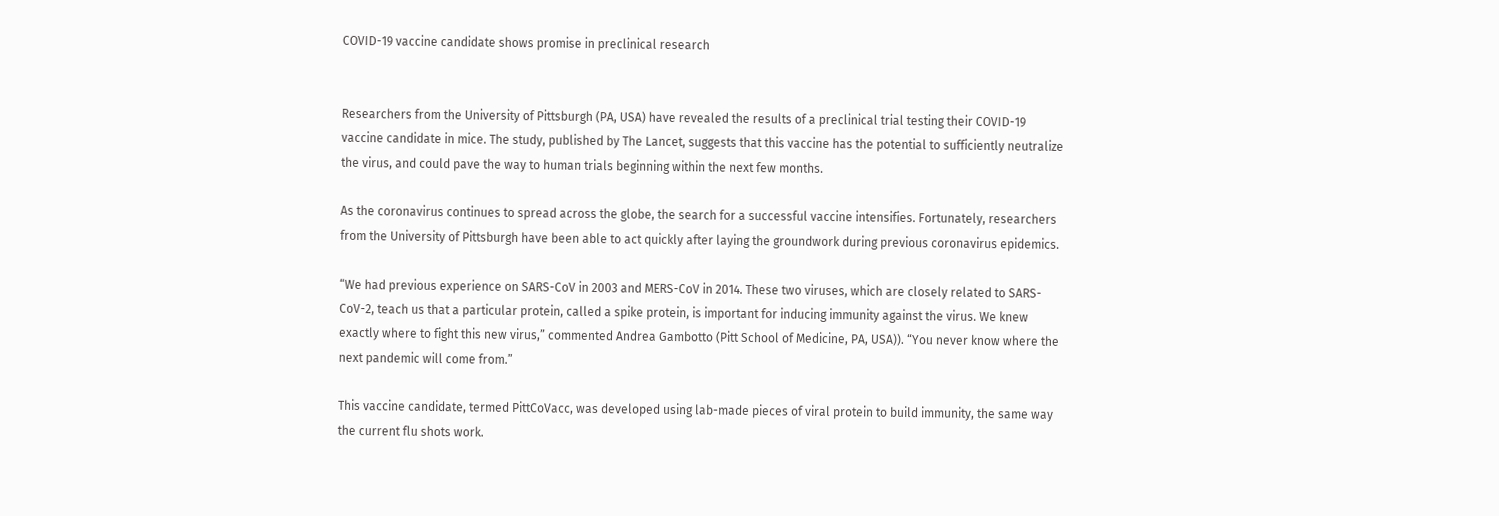COVID-19 vaccine candidate shows promise in preclinical research


Researchers from the University of Pittsburgh (PA, USA) have revealed the results of a preclinical trial testing their COVID-19 vaccine candidate in mice. The study, published by The Lancet, suggests that this vaccine has the potential to sufficiently neutralize the virus, and could pave the way to human trials beginning within the next few months.

As the coronavirus continues to spread across the globe, the search for a successful vaccine intensifies. Fortunately, researchers from the University of Pittsburgh have been able to act quickly after laying the groundwork during previous coronavirus epidemics.

“We had previous experience on SARS-CoV in 2003 and MERS-CoV in 2014. These two viruses, which are closely related to SARS-CoV-2, teach us that a particular protein, called a spike protein, is important for inducing immunity against the virus. We knew exactly where to fight this new virus,” commented Andrea Gambotto (Pitt School of Medicine, PA, USA)). “You never know where the next pandemic will come from.”

This vaccine candidate, termed PittCoVacc, was developed using lab-made pieces of viral protein to build immunity, the same way the current flu shots work.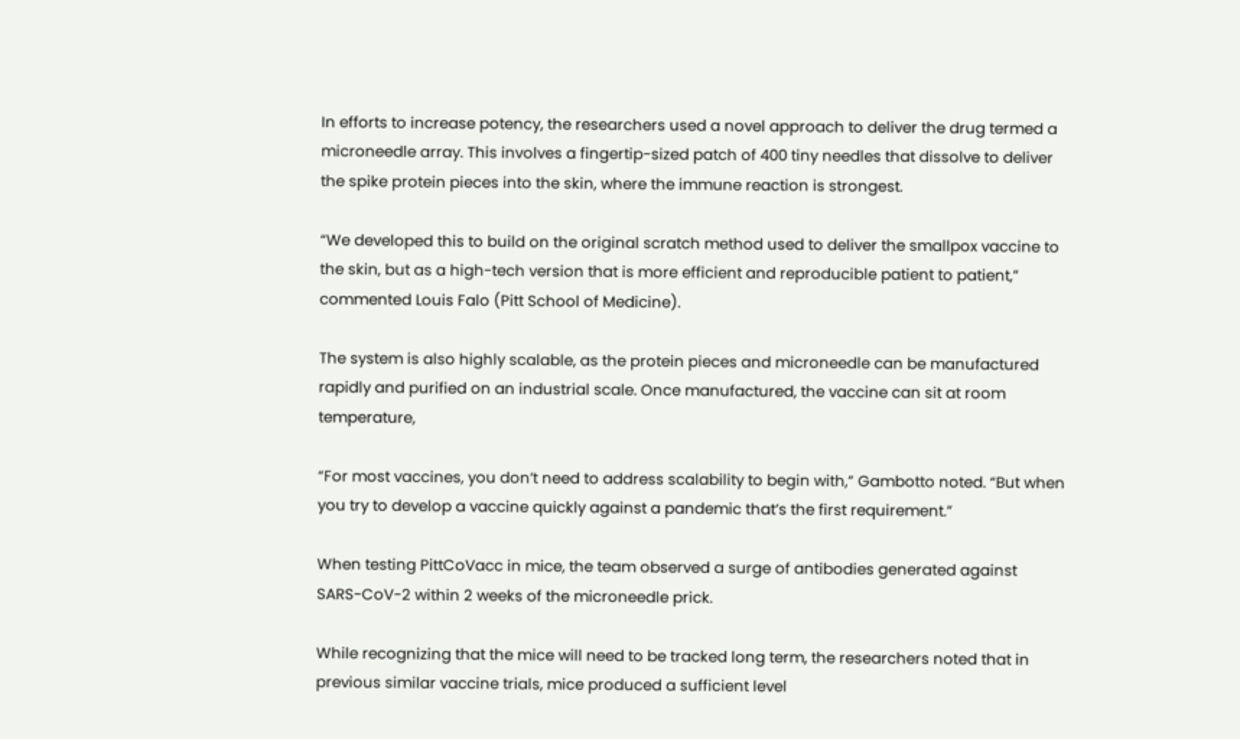In efforts to increase potency, the researchers used a novel approach to deliver the drug termed a microneedle array. This involves a fingertip-sized patch of 400 tiny needles that dissolve to deliver the spike protein pieces into the skin, where the immune reaction is strongest.

“We developed this to build on the original scratch method used to deliver the smallpox vaccine to the skin, but as a high-tech version that is more efficient and reproducible patient to patient,” commented Louis Falo (Pitt School of Medicine).

The system is also highly scalable, as the protein pieces and microneedle can be manufactured rapidly and purified on an industrial scale. Once manufactured, the vaccine can sit at room temperature,

“For most vaccines, you don’t need to address scalability to begin with,” Gambotto noted. “But when you try to develop a vaccine quickly against a pandemic that’s the first requirement.”

When testing PittCoVacc in mice, the team observed a surge of antibodies generated against SARS-CoV-2 within 2 weeks of the microneedle prick.

While recognizing that the mice will need to be tracked long term, the researchers noted that in previous similar vaccine trials, mice produced a sufficient level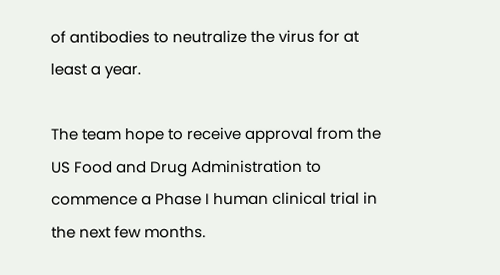of antibodies to neutralize the virus for at least a year.

The team hope to receive approval from the US Food and Drug Administration to commence a Phase I human clinical trial in the next few months.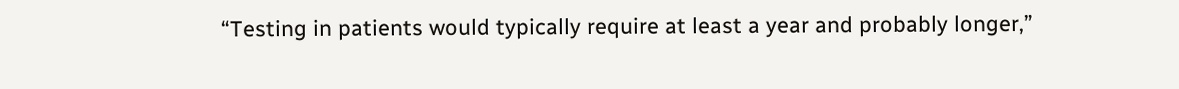“Testing in patients would typically require at least a year and probably longer,”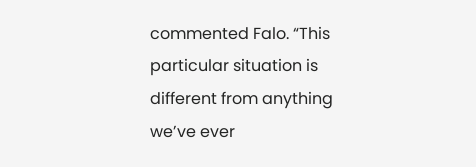commented Falo. “This particular situation is different from anything we’ve ever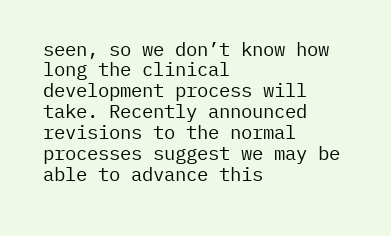seen, so we don’t know how long the clinical development process will take. Recently announced revisions to the normal processes suggest we may be able to advance this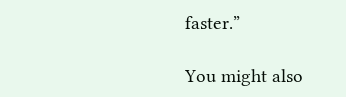faster.”

You might also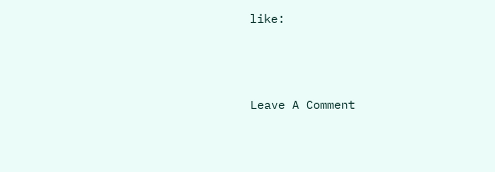like:



Leave A Comment